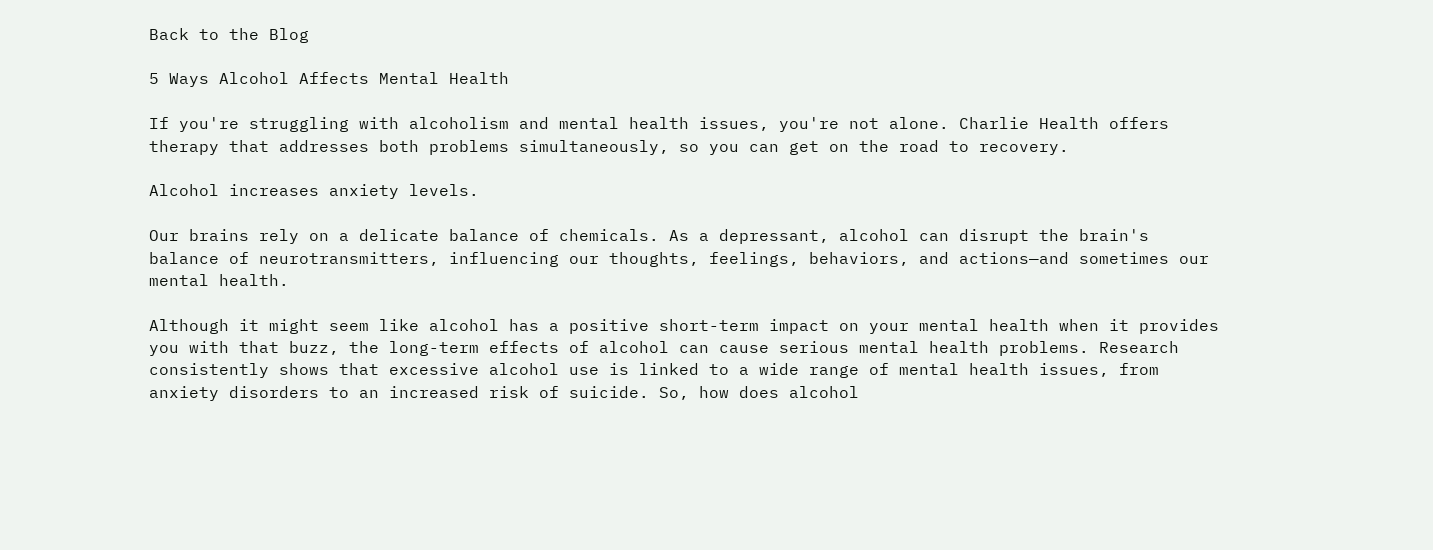Back to the Blog

5 Ways Alcohol Affects Mental Health

If you're struggling with alcoholism and mental health issues, you're not alone. Charlie Health offers therapy that addresses both problems simultaneously, so you can get on the road to recovery.

Alcohol increases anxiety levels.

Our brains rely on a delicate balance of chemicals. As a depressant, alcohol can disrupt the brain's balance of neurotransmitters, influencing our thoughts, feelings, behaviors, and actions—and sometimes our mental health.

Although it might seem like alcohol has a positive short-term impact on your mental health when it provides you with that buzz, the long-term effects of alcohol can cause serious mental health problems. Research consistently shows that excessive alcohol use is linked to a wide range of mental health issues, from anxiety disorders to an increased risk of suicide. So, how does alcohol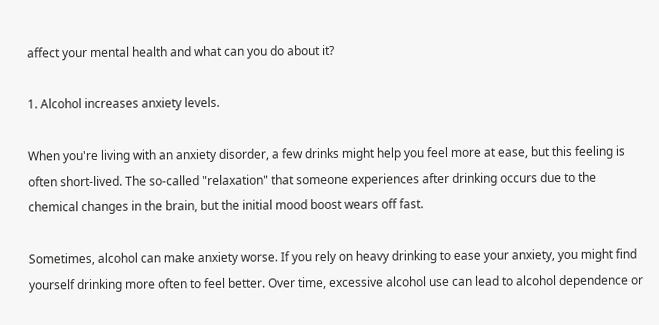affect your mental health and what can you do about it?

1. Alcohol increases anxiety levels.

When you're living with an anxiety disorder, a few drinks might help you feel more at ease, but this feeling is often short-lived. The so-called "relaxation" that someone experiences after drinking occurs due to the chemical changes in the brain, but the initial mood boost wears off fast.

Sometimes, alcohol can make anxiety worse. If you rely on heavy drinking to ease your anxiety, you might find yourself drinking more often to feel better. Over time, excessive alcohol use can lead to alcohol dependence or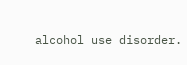alcohol use disorder.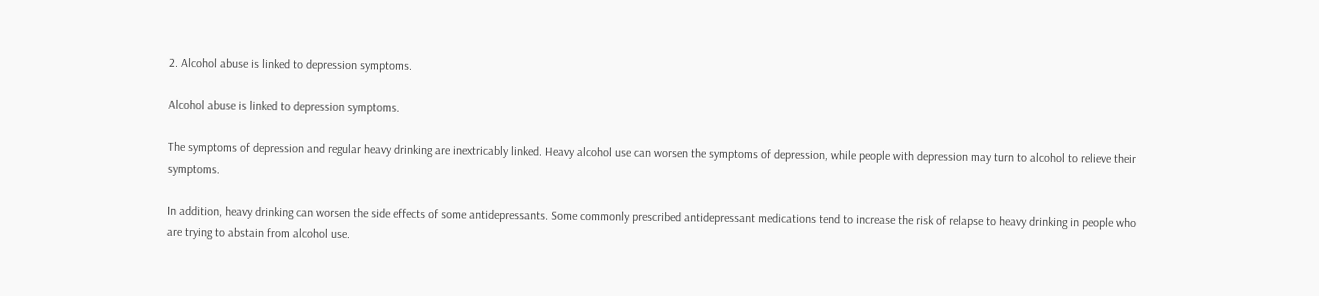2. Alcohol abuse is linked to depression symptoms.

Alcohol abuse is linked to depression symptoms.

The symptoms of depression and regular heavy drinking are inextricably linked. Heavy alcohol use can worsen the symptoms of depression, while people with depression may turn to alcohol to relieve their symptoms.

In addition, heavy drinking can worsen the side effects of some antidepressants. Some commonly prescribed antidepressant medications tend to increase the risk of relapse to heavy drinking in people who are trying to abstain from alcohol use.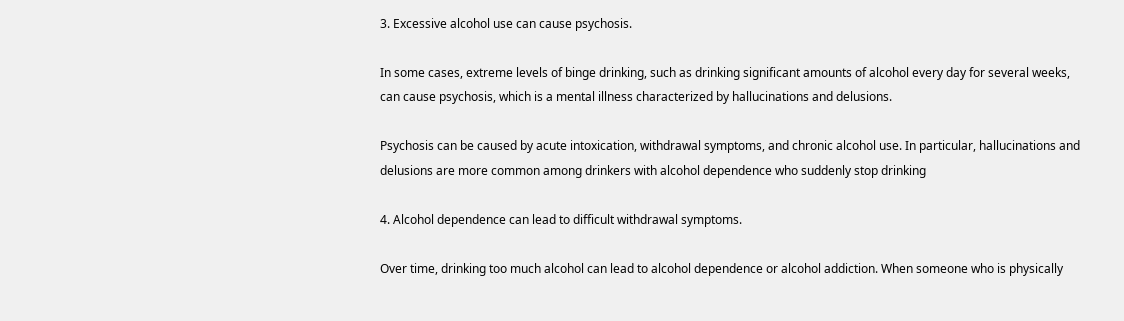3. Excessive alcohol use can cause psychosis.

In some cases, extreme levels of binge drinking, such as drinking significant amounts of alcohol every day for several weeks, can cause psychosis, which is a mental illness characterized by hallucinations and delusions.

Psychosis can be caused by acute intoxication, withdrawal symptoms, and chronic alcohol use. In particular, hallucinations and delusions are more common among drinkers with alcohol dependence who suddenly stop drinking

4. Alcohol dependence can lead to difficult withdrawal symptoms.

Over time, drinking too much alcohol can lead to alcohol dependence or alcohol addiction. When someone who is physically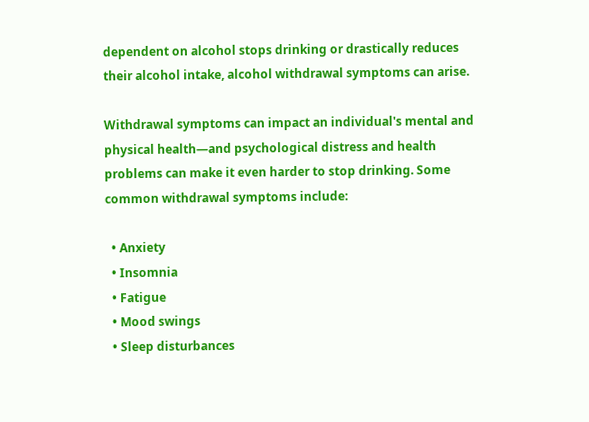dependent on alcohol stops drinking or drastically reduces their alcohol intake, alcohol withdrawal symptoms can arise.

Withdrawal symptoms can impact an individual's mental and physical health—and psychological distress and health problems can make it even harder to stop drinking. Some common withdrawal symptoms include:

  • Anxiety
  • Insomnia
  • Fatigue
  • Mood swings
  • Sleep disturbances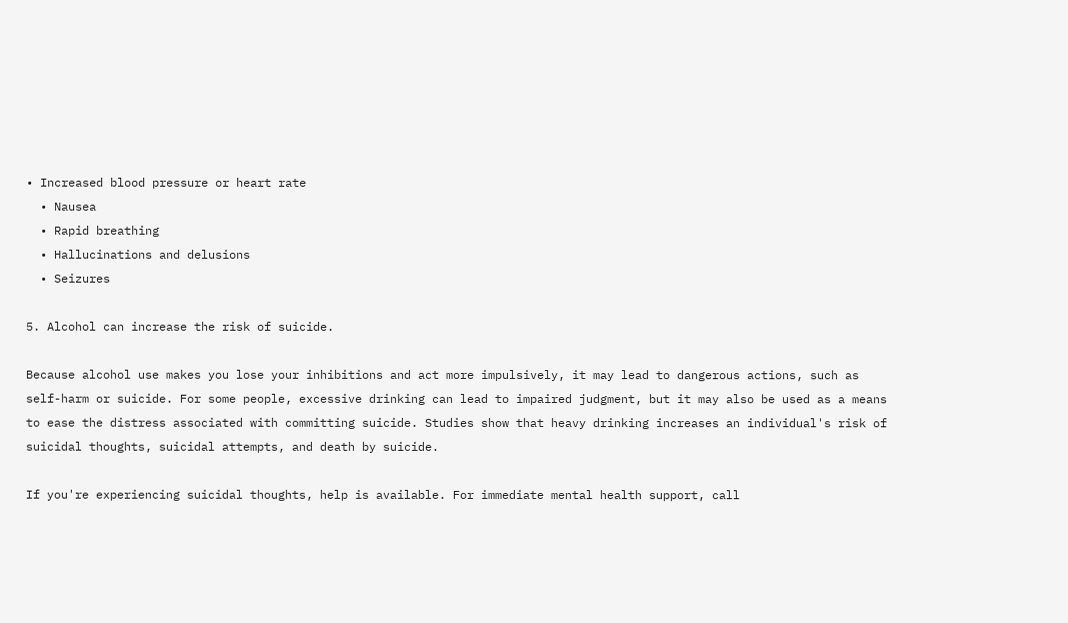• Increased blood pressure or heart rate
  • Nausea
  • Rapid breathing
  • Hallucinations and delusions
  • Seizures

5. Alcohol can increase the risk of suicide.

Because alcohol use makes you lose your inhibitions and act more impulsively, it may lead to dangerous actions, such as self-harm or suicide. For some people, excessive drinking can lead to impaired judgment, but it may also be used as a means to ease the distress associated with committing suicide. Studies show that heavy drinking increases an individual's risk of suicidal thoughts, suicidal attempts, and death by suicide.

If you're experiencing suicidal thoughts, help is available. For immediate mental health support, call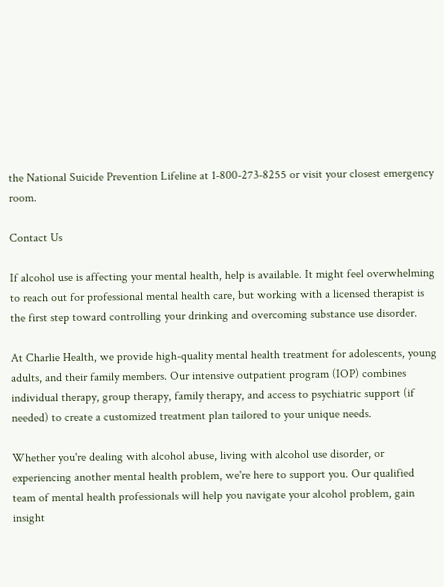the National Suicide Prevention Lifeline at 1-800-273-8255 or visit your closest emergency room.

Contact Us

If alcohol use is affecting your mental health, help is available. It might feel overwhelming to reach out for professional mental health care, but working with a licensed therapist is the first step toward controlling your drinking and overcoming substance use disorder.

At Charlie Health, we provide high-quality mental health treatment for adolescents, young adults, and their family members. Our intensive outpatient program (IOP) combines individual therapy, group therapy, family therapy, and access to psychiatric support (if needed) to create a customized treatment plan tailored to your unique needs.

Whether you're dealing with alcohol abuse, living with alcohol use disorder, or experiencing another mental health problem, we're here to support you. Our qualified team of mental health professionals will help you navigate your alcohol problem, gain insight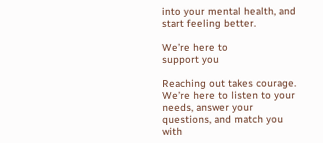into your mental health, and start feeling better.

We’re here to
support you

Reaching out takes courage. We’re here to listen to your needs, answer your questions, and match you with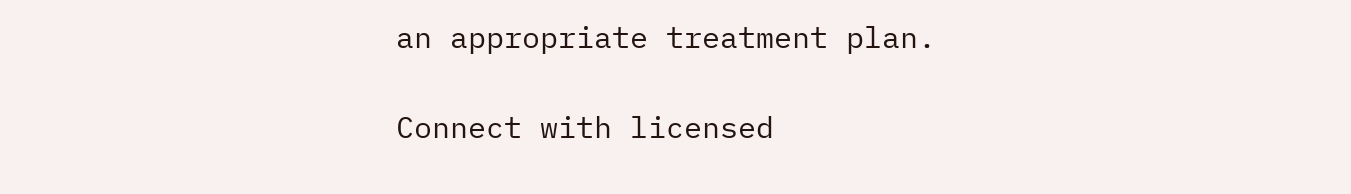an appropriate treatment plan.

Connect with licensed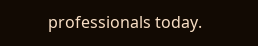professionals today.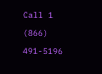Call 1 (866) 491-5196